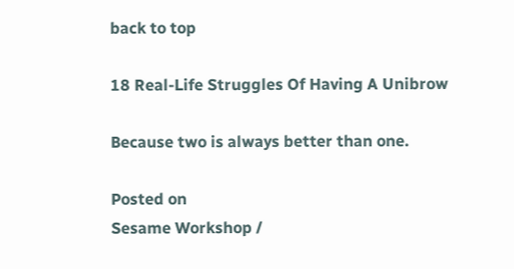back to top

18 Real-Life Struggles Of Having A Unibrow

Because two is always better than one.

Posted on
Sesame Workshop /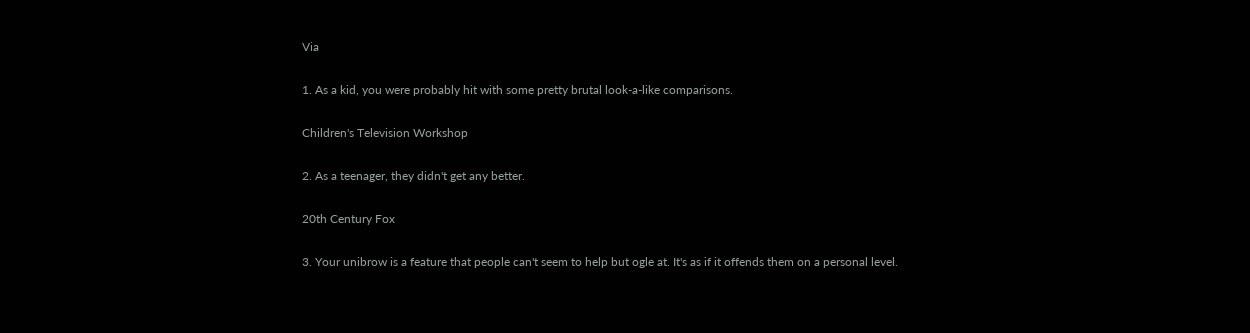Via

1. As a kid, you were probably hit with some pretty brutal look-a-like comparisons.

Children's Television Workshop

2. As a teenager, they didn't get any better.

20th Century Fox

3. Your unibrow is a feature that people can't seem to help but ogle at. It's as if it offends them on a personal level.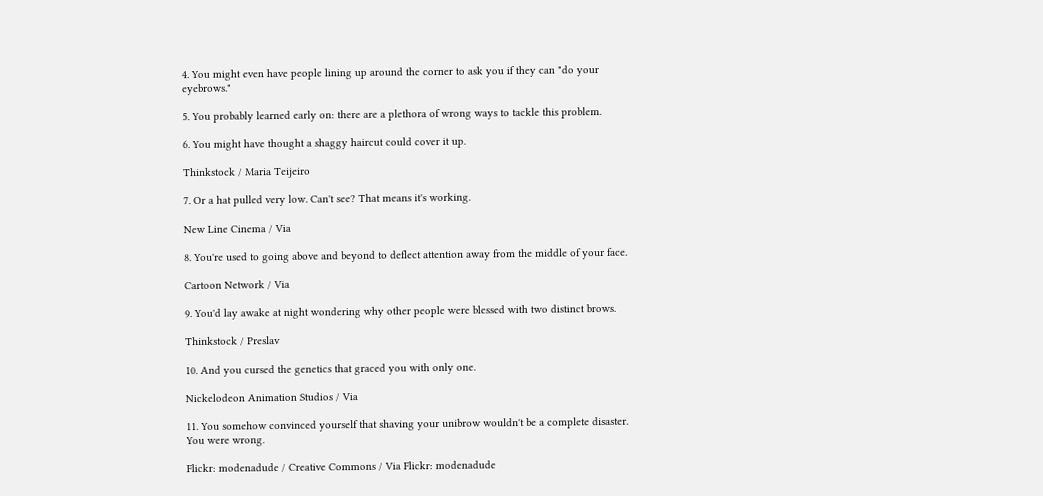4. You might even have people lining up around the corner to ask you if they can "do your eyebrows."

5. You probably learned early on: there are a plethora of wrong ways to tackle this problem.

6. You might have thought a shaggy haircut could cover it up.

Thinkstock / Maria Teijeiro

7. Or a hat pulled very low. Can't see? That means it's working.

New Line Cinema / Via

8. You're used to going above and beyond to deflect attention away from the middle of your face.

Cartoon Network / Via

9. You'd lay awake at night wondering why other people were blessed with two distinct brows.

Thinkstock / Preslav

10. And you cursed the genetics that graced you with only one.

Nickelodeon Animation Studios / Via

11. You somehow convinced yourself that shaving your unibrow wouldn't be a complete disaster. You were wrong.

Flickr: modenadude / Creative Commons / Via Flickr: modenadude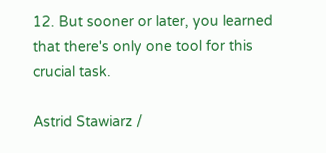12. But sooner or later, you learned that there's only one tool for this crucial task.

Astrid Stawiarz /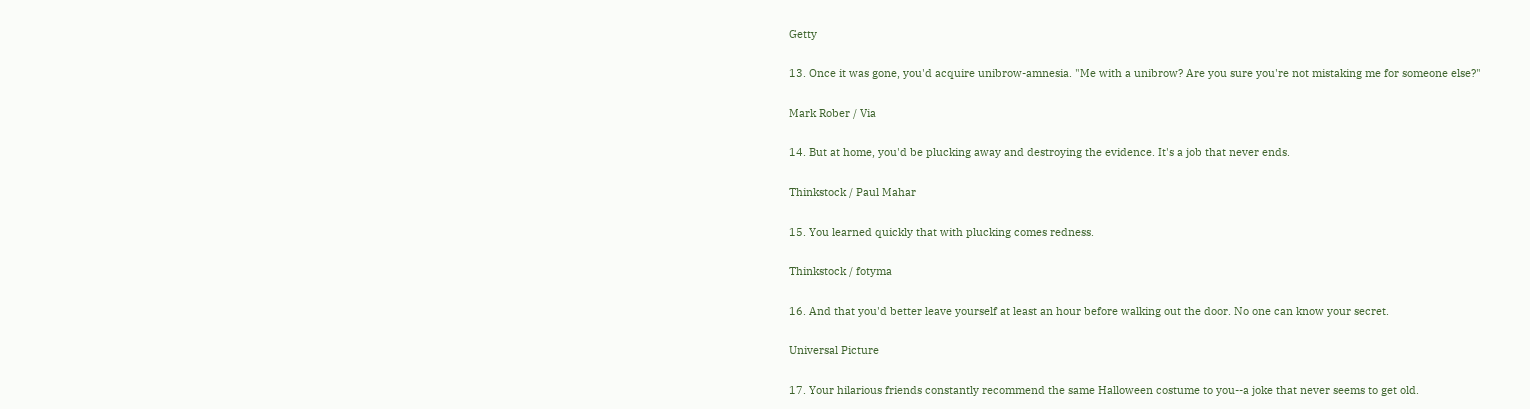Getty

13. Once it was gone, you'd acquire unibrow-amnesia. "Me with a unibrow? Are you sure you're not mistaking me for someone else?"

Mark Rober / Via

14. But at home, you'd be plucking away and destroying the evidence. It's a job that never ends.

Thinkstock / Paul Mahar

15. You learned quickly that with plucking comes redness.

Thinkstock / fotyma

16. And that you'd better leave yourself at least an hour before walking out the door. No one can know your secret.

Universal Picture

17. Your hilarious friends constantly recommend the same Halloween costume to you--a joke that never seems to get old.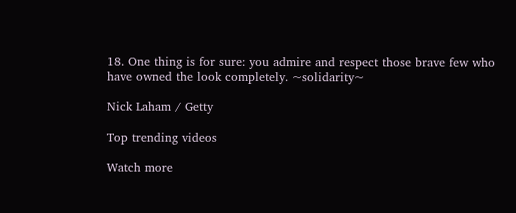18. One thing is for sure: you admire and respect those brave few who have owned the look completely. ~solidarity~

Nick Laham / Getty

Top trending videos

Watch more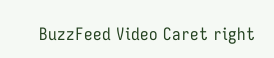BuzzFeed Video Caret right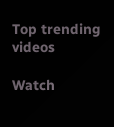Top trending videos

Watch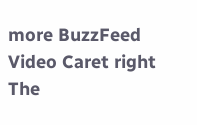more BuzzFeed Video Caret right
The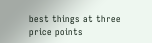best things at three price points